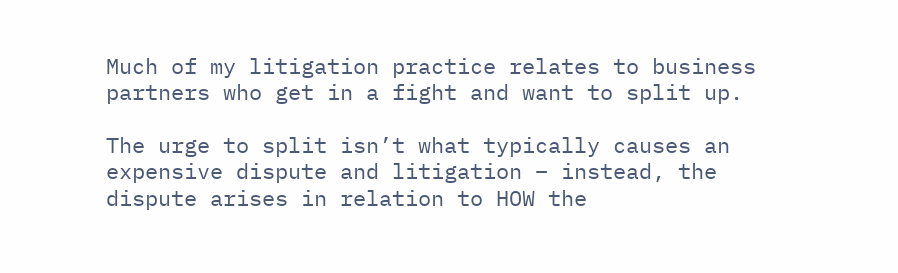Much of my litigation practice relates to business partners who get in a fight and want to split up.

The urge to split isn’t what typically causes an expensive dispute and litigation – instead, the dispute arises in relation to HOW the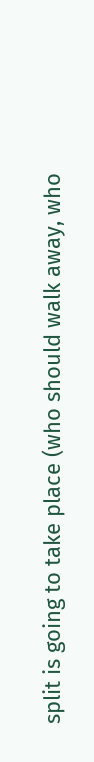split is going to take place (who should walk away, who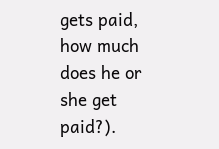gets paid, how much does he or she get paid?).